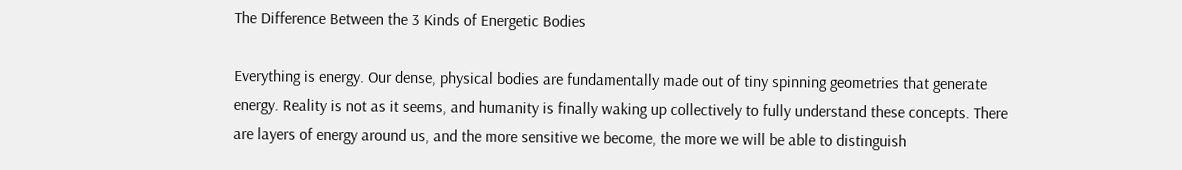The Difference Between the 3 Kinds of Energetic Bodies

Everything is energy. Our dense, physical bodies are fundamentally made out of tiny spinning geometries that generate energy. Reality is not as it seems, and humanity is finally waking up collectively to fully understand these concepts. There are layers of energy around us, and the more sensitive we become, the more we will be able to distinguish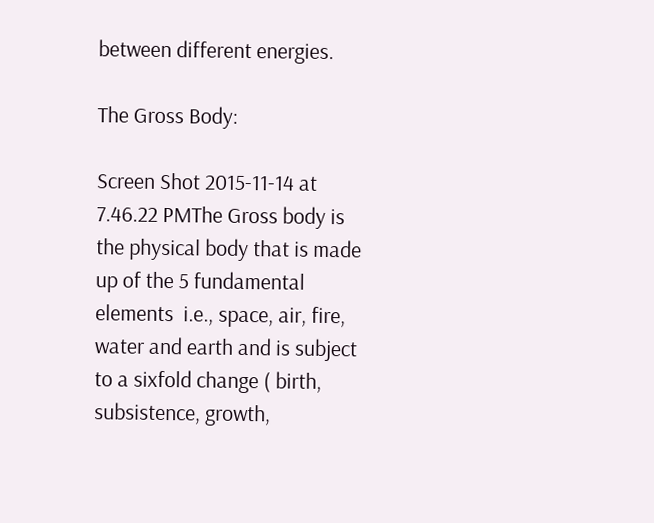between different energies.

The Gross Body:

Screen Shot 2015-11-14 at 7.46.22 PMThe Gross body is the physical body that is made up of the 5 fundamental elements  i.e., space, air, fire, water and earth and is subject to a sixfold change ( birth, subsistence, growth,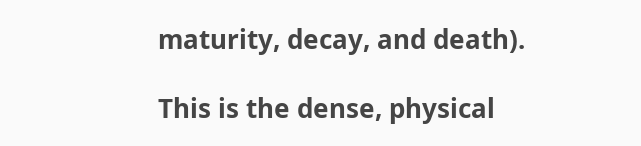maturity, decay, and death).

This is the dense, physical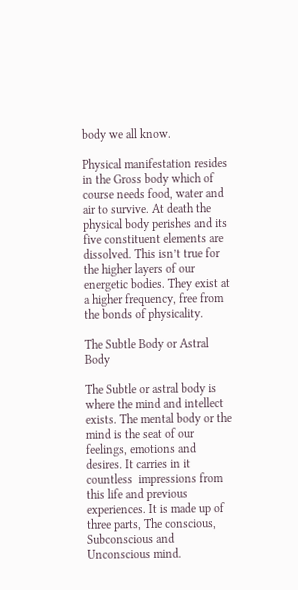body we all know.

Physical manifestation resides in the Gross body which of course needs food, water and air to survive. At death the physical body perishes and its five constituent elements are dissolved. This isn’t true for the higher layers of our energetic bodies. They exist at a higher frequency, free from the bonds of physicality.

The Subtle Body or Astral Body

The Subtle or astral body is where the mind and intellect exists. The mental body or the mind is the seat of our feelings, emotions and desires. It carries in it countless  impressions from this life and previous experiences. It is made up of three parts, The conscious, Subconscious and Unconscious mind.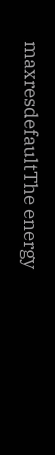maxresdefaultThe energy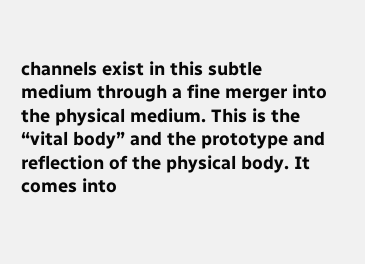channels exist in this subtle medium through a fine merger into the physical medium. This is the “vital body” and the prototype and reflection of the physical body. It comes into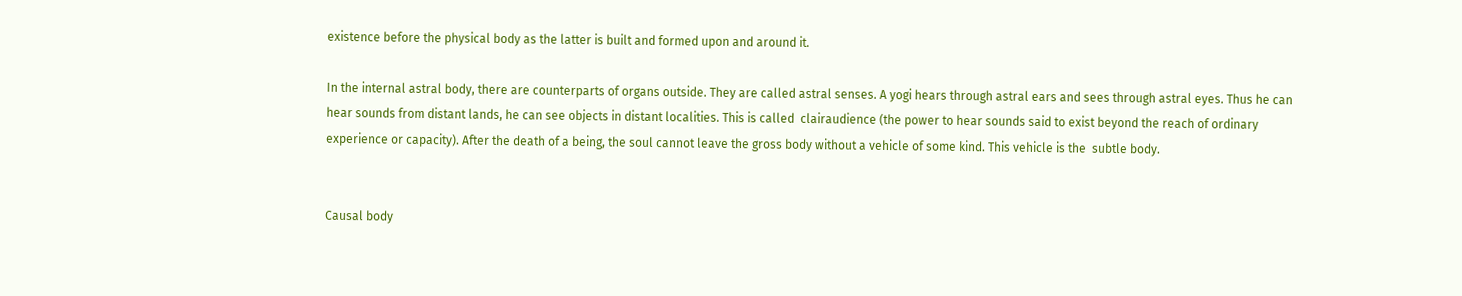existence before the physical body as the latter is built and formed upon and around it.

In the internal astral body, there are counterparts of organs outside. They are called astral senses. A yogi hears through astral ears and sees through astral eyes. Thus he can hear sounds from distant lands, he can see objects in distant localities. This is called  clairaudience (the power to hear sounds said to exist beyond the reach of ordinary experience or capacity). After the death of a being, the soul cannot leave the gross body without a vehicle of some kind. This vehicle is the  subtle body.


Causal body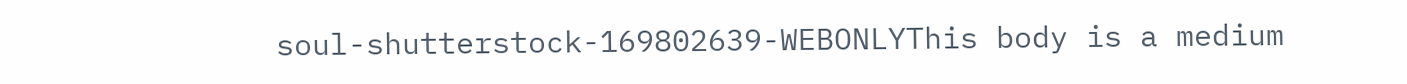soul-shutterstock-169802639-WEBONLYThis body is a medium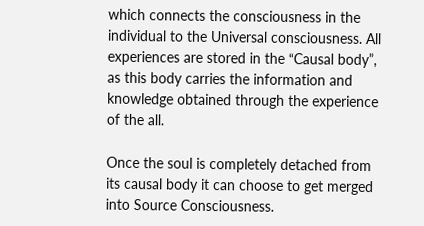which connects the consciousness in the individual to the Universal consciousness. All experiences are stored in the “Causal body”, as this body carries the information and knowledge obtained through the experience of the all.

Once the soul is completely detached from its causal body it can choose to get merged into Source Consciousness.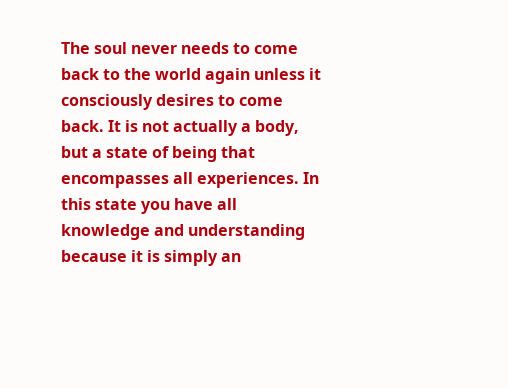The soul never needs to come back to the world again unless it consciously desires to come back. It is not actually a body, but a state of being that encompasses all experiences. In this state you have all knowledge and understanding because it is simply an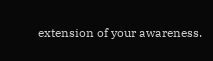extension of your awareness.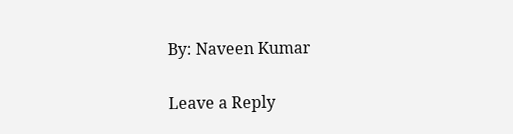By: Naveen Kumar

Leave a Reply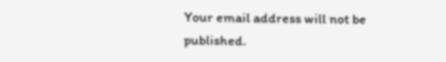Your email address will not be published.